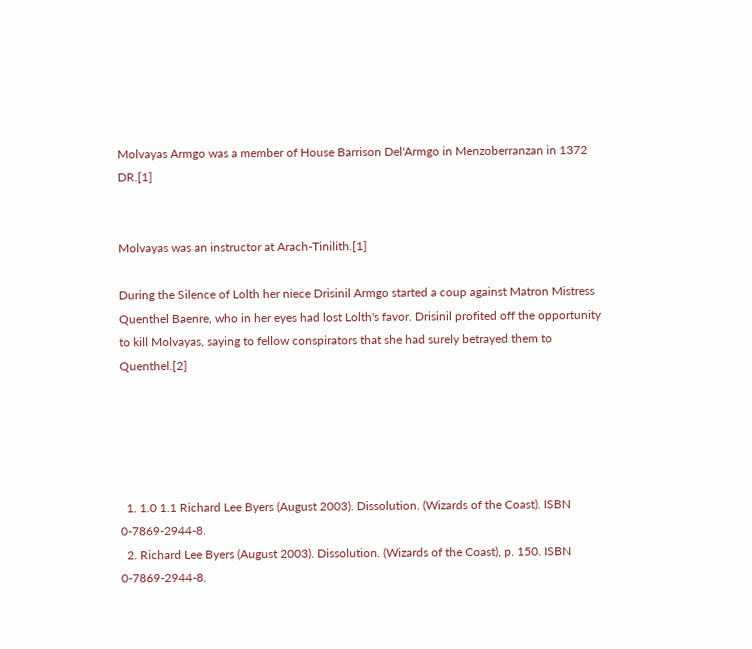Molvayas Armgo was a member of House Barrison Del'Armgo in Menzoberranzan in 1372 DR.[1]


Molvayas was an instructor at Arach-Tinilith.[1]

During the Silence of Lolth her niece Drisinil Armgo started a coup against Matron Mistress Quenthel Baenre, who in her eyes had lost Lolth's favor. Drisinil profited off the opportunity to kill Molvayas, saying to fellow conspirators that she had surely betrayed them to Quenthel.[2]





  1. 1.0 1.1 Richard Lee Byers (August 2003). Dissolution. (Wizards of the Coast). ISBN 0-7869-2944-8.
  2. Richard Lee Byers (August 2003). Dissolution. (Wizards of the Coast), p. 150. ISBN 0-7869-2944-8.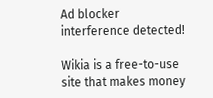Ad blocker interference detected!

Wikia is a free-to-use site that makes money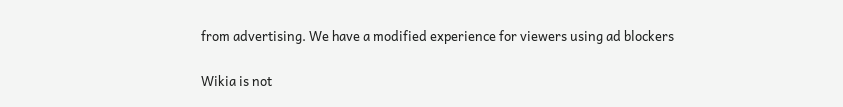from advertising. We have a modified experience for viewers using ad blockers

Wikia is not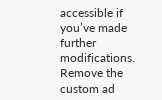accessible if you’ve made further modifications. Remove the custom ad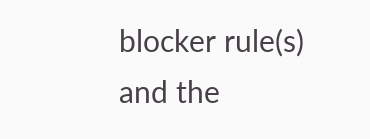blocker rule(s) and the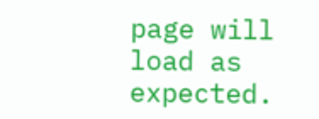page will load as expected.